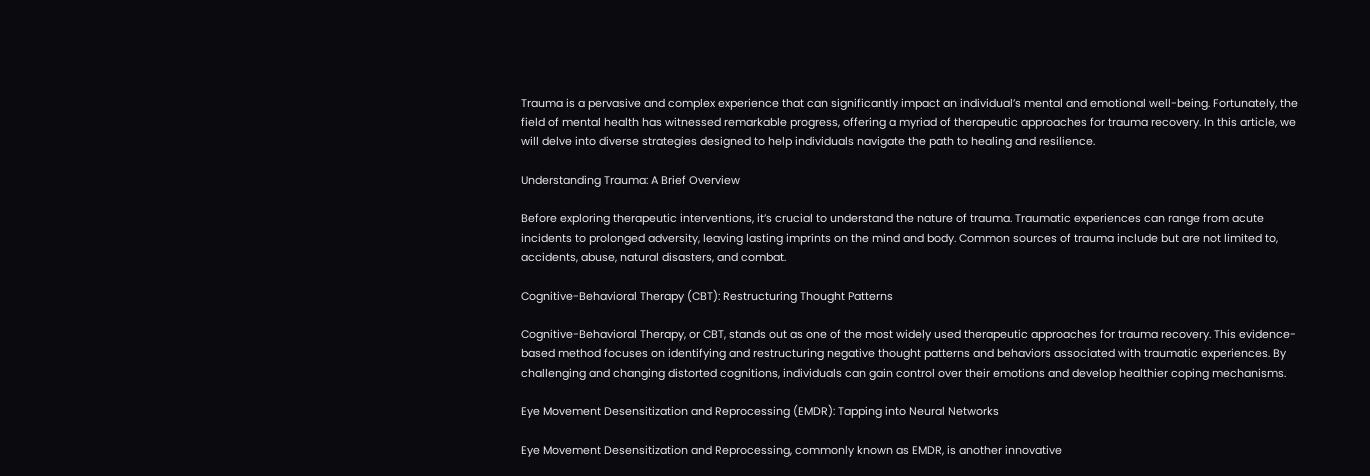Trauma is a pervasive and complex experience that can significantly impact an individual’s mental and emotional well-being. Fortunately, the field of mental health has witnessed remarkable progress, offering a myriad of therapeutic approaches for trauma recovery. In this article, we will delve into diverse strategies designed to help individuals navigate the path to healing and resilience.

Understanding Trauma: A Brief Overview

Before exploring therapeutic interventions, it’s crucial to understand the nature of trauma. Traumatic experiences can range from acute incidents to prolonged adversity, leaving lasting imprints on the mind and body. Common sources of trauma include but are not limited to, accidents, abuse, natural disasters, and combat.

Cognitive-Behavioral Therapy (CBT): Restructuring Thought Patterns

Cognitive-Behavioral Therapy, or CBT, stands out as one of the most widely used therapeutic approaches for trauma recovery. This evidence-based method focuses on identifying and restructuring negative thought patterns and behaviors associated with traumatic experiences. By challenging and changing distorted cognitions, individuals can gain control over their emotions and develop healthier coping mechanisms.

Eye Movement Desensitization and Reprocessing (EMDR): Tapping into Neural Networks

Eye Movement Desensitization and Reprocessing, commonly known as EMDR, is another innovative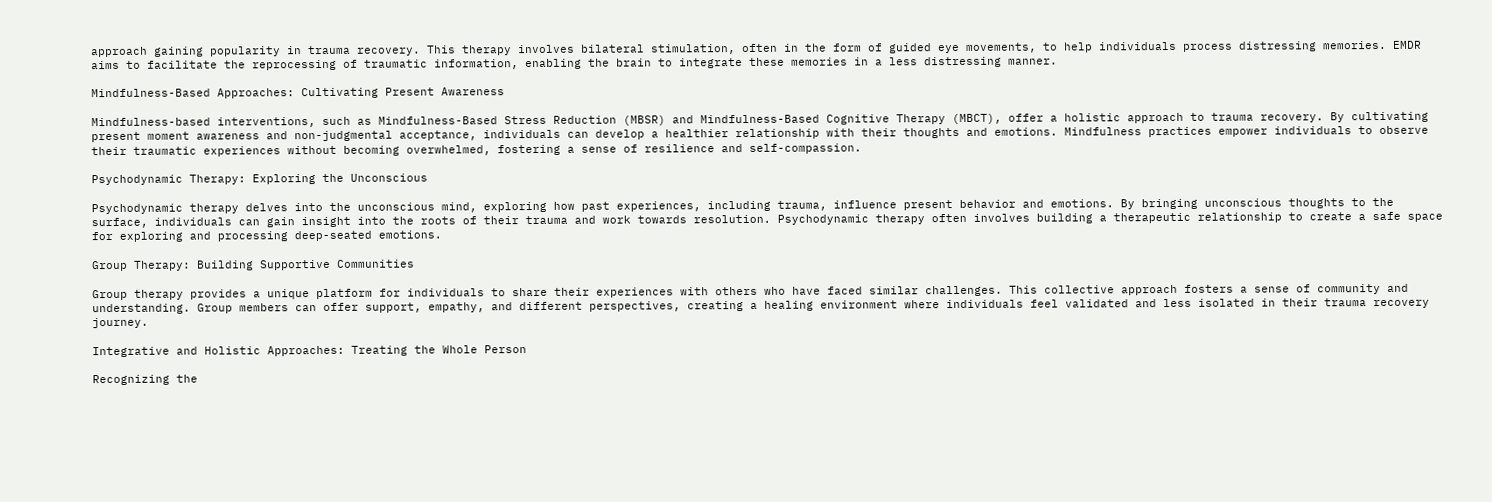approach gaining popularity in trauma recovery. This therapy involves bilateral stimulation, often in the form of guided eye movements, to help individuals process distressing memories. EMDR aims to facilitate the reprocessing of traumatic information, enabling the brain to integrate these memories in a less distressing manner.

Mindfulness-Based Approaches: Cultivating Present Awareness

Mindfulness-based interventions, such as Mindfulness-Based Stress Reduction (MBSR) and Mindfulness-Based Cognitive Therapy (MBCT), offer a holistic approach to trauma recovery. By cultivating present moment awareness and non-judgmental acceptance, individuals can develop a healthier relationship with their thoughts and emotions. Mindfulness practices empower individuals to observe their traumatic experiences without becoming overwhelmed, fostering a sense of resilience and self-compassion.

Psychodynamic Therapy: Exploring the Unconscious

Psychodynamic therapy delves into the unconscious mind, exploring how past experiences, including trauma, influence present behavior and emotions. By bringing unconscious thoughts to the surface, individuals can gain insight into the roots of their trauma and work towards resolution. Psychodynamic therapy often involves building a therapeutic relationship to create a safe space for exploring and processing deep-seated emotions.

Group Therapy: Building Supportive Communities

Group therapy provides a unique platform for individuals to share their experiences with others who have faced similar challenges. This collective approach fosters a sense of community and understanding. Group members can offer support, empathy, and different perspectives, creating a healing environment where individuals feel validated and less isolated in their trauma recovery journey.

Integrative and Holistic Approaches: Treating the Whole Person

Recognizing the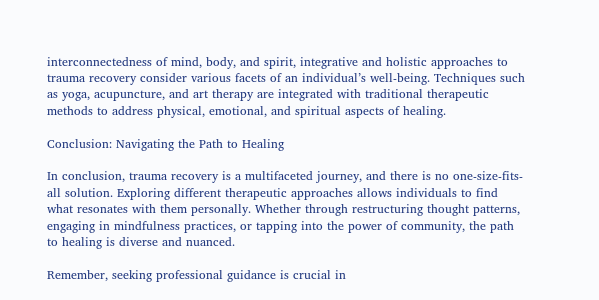interconnectedness of mind, body, and spirit, integrative and holistic approaches to trauma recovery consider various facets of an individual’s well-being. Techniques such as yoga, acupuncture, and art therapy are integrated with traditional therapeutic methods to address physical, emotional, and spiritual aspects of healing.

Conclusion: Navigating the Path to Healing

In conclusion, trauma recovery is a multifaceted journey, and there is no one-size-fits-all solution. Exploring different therapeutic approaches allows individuals to find what resonates with them personally. Whether through restructuring thought patterns, engaging in mindfulness practices, or tapping into the power of community, the path to healing is diverse and nuanced.

Remember, seeking professional guidance is crucial in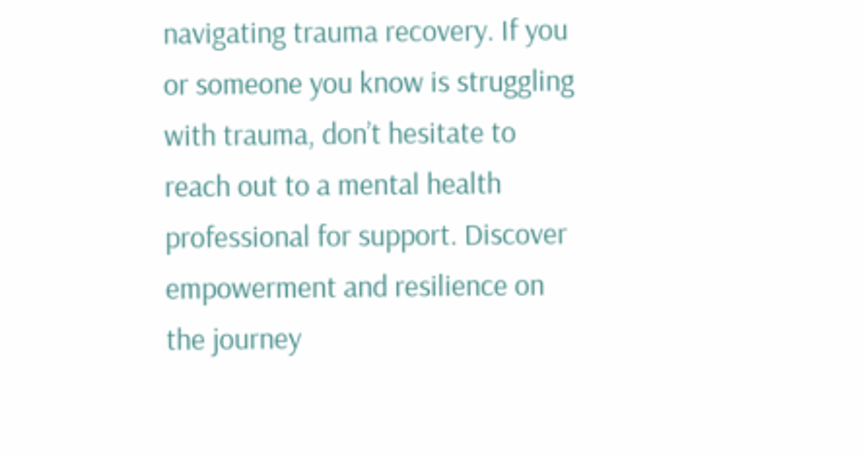navigating trauma recovery. If you or someone you know is struggling with trauma, don’t hesitate to reach out to a mental health professional for support. Discover empowerment and resilience on the journey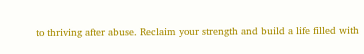to thriving after abuse. Reclaim your strength and build a life filled with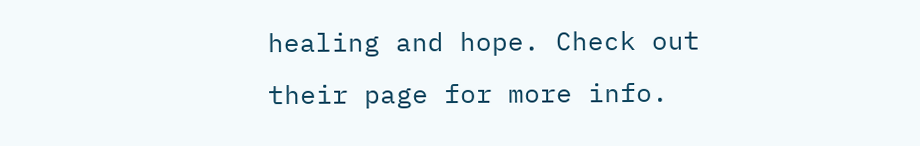healing and hope. Check out their page for more info.